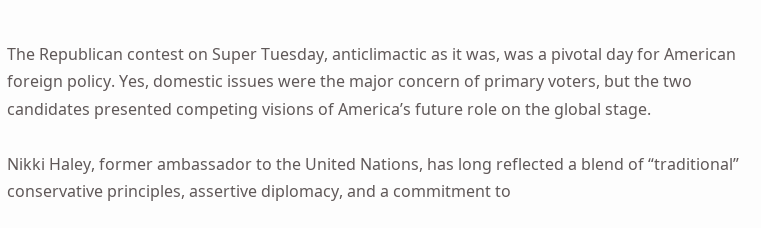The Republican contest on Super Tuesday, anticlimactic as it was, was a pivotal day for American foreign policy. Yes, domestic issues were the major concern of primary voters, but the two candidates presented competing visions of America’s future role on the global stage.

Nikki Haley, former ambassador to the United Nations, has long reflected a blend of “traditional” conservative principles, assertive diplomacy, and a commitment to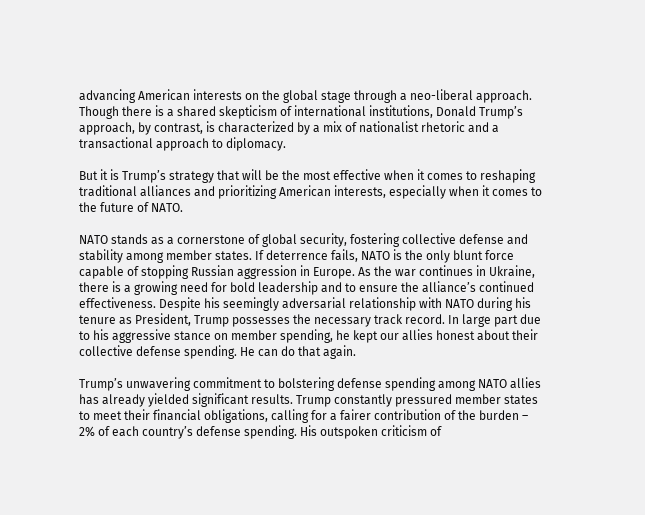advancing American interests on the global stage through a neo-liberal approach. Though there is a shared skepticism of international institutions, Donald Trump’s approach, by contrast, is characterized by a mix of nationalist rhetoric and a transactional approach to diplomacy.

But it is Trump’s strategy that will be the most effective when it comes to reshaping traditional alliances and prioritizing American interests, especially when it comes to the future of NATO.

NATO stands as a cornerstone of global security, fostering collective defense and stability among member states. If deterrence fails, NATO is the only blunt force capable of stopping Russian aggression in Europe. As the war continues in Ukraine, there is a growing need for bold leadership and to ensure the alliance’s continued effectiveness. Despite his seemingly adversarial relationship with NATO during his tenure as President, Trump possesses the necessary track record. In large part due to his aggressive stance on member spending, he kept our allies honest about their collective defense spending. He can do that again.

Trump’s unwavering commitment to bolstering defense spending among NATO allies has already yielded significant results. Trump constantly pressured member states to meet their financial obligations, calling for a fairer contribution of the burden –  2% of each country’s defense spending. His outspoken criticism of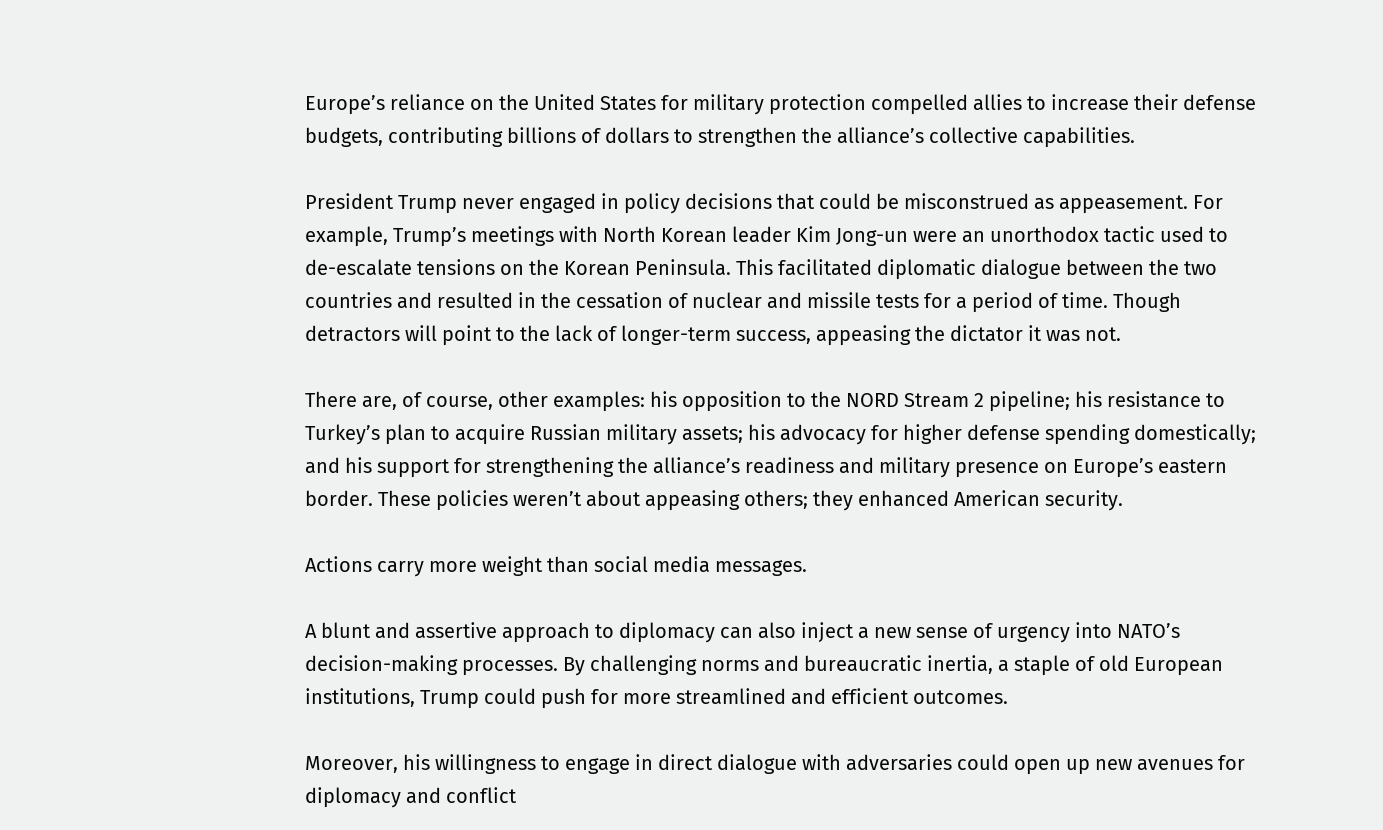Europe’s reliance on the United States for military protection compelled allies to increase their defense budgets, contributing billions of dollars to strengthen the alliance’s collective capabilities.

President Trump never engaged in policy decisions that could be misconstrued as appeasement. For example, Trump’s meetings with North Korean leader Kim Jong-un were an unorthodox tactic used to de-escalate tensions on the Korean Peninsula. This facilitated diplomatic dialogue between the two countries and resulted in the cessation of nuclear and missile tests for a period of time. Though detractors will point to the lack of longer-term success, appeasing the dictator it was not.

There are, of course, other examples: his opposition to the NORD Stream 2 pipeline; his resistance to Turkey’s plan to acquire Russian military assets; his advocacy for higher defense spending domestically; and his support for strengthening the alliance’s readiness and military presence on Europe’s eastern border. These policies weren’t about appeasing others; they enhanced American security.

Actions carry more weight than social media messages.

A blunt and assertive approach to diplomacy can also inject a new sense of urgency into NATO’s decision-making processes. By challenging norms and bureaucratic inertia, a staple of old European institutions, Trump could push for more streamlined and efficient outcomes.

Moreover, his willingness to engage in direct dialogue with adversaries could open up new avenues for diplomacy and conflict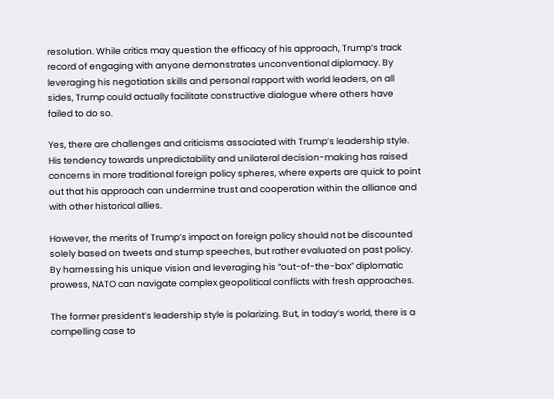resolution. While critics may question the efficacy of his approach, Trump’s track record of engaging with anyone demonstrates unconventional diplomacy. By leveraging his negotiation skills and personal rapport with world leaders, on all sides, Trump could actually facilitate constructive dialogue where others have failed to do so.

Yes, there are challenges and criticisms associated with Trump’s leadership style. His tendency towards unpredictability and unilateral decision-making has raised concerns in more traditional foreign policy spheres, where experts are quick to point out that his approach can undermine trust and cooperation within the alliance and with other historical allies.

However, the merits of Trump’s impact on foreign policy should not be discounted solely based on tweets and stump speeches, but rather evaluated on past policy. By harnessing his unique vision and leveraging his “out-of-the-box” diplomatic prowess, NATO can navigate complex geopolitical conflicts with fresh approaches.

The former president’s leadership style is polarizing. But, in today’s world, there is a compelling case to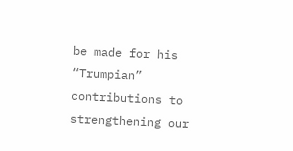be made for his “Trumpian” contributions to strengthening our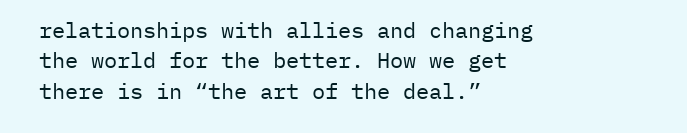relationships with allies and changing the world for the better. How we get there is in “the art of the deal.”